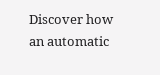Discover how an automatic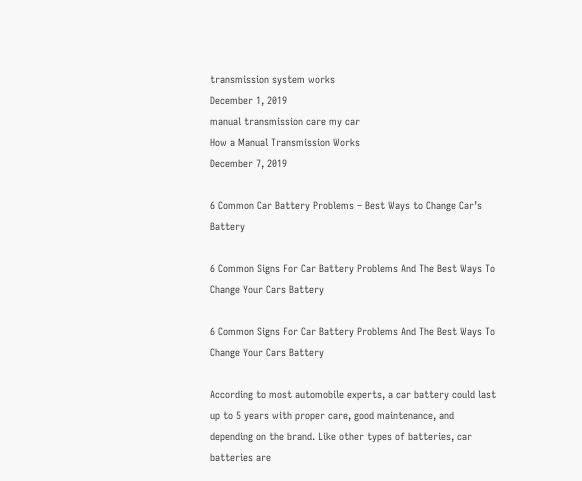transmission system works
December 1, 2019
manual transmission care my car
How a Manual Transmission Works
December 7, 2019

6 Common Car Battery Problems – Best Ways to Change Car’s Battery

6 Common Signs For Car Battery Problems And The Best Ways To Change Your Cars Battery

6 Common Signs For Car Battery Problems And The Best Ways To Change Your Cars Battery

According to most automobile experts, a car battery could last up to 5 years with proper care, good maintenance, and depending on the brand. Like other types of batteries, car batteries are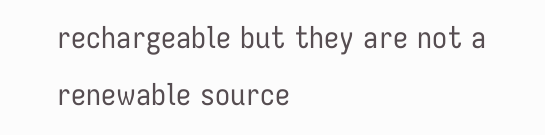rechargeable but they are not a renewable source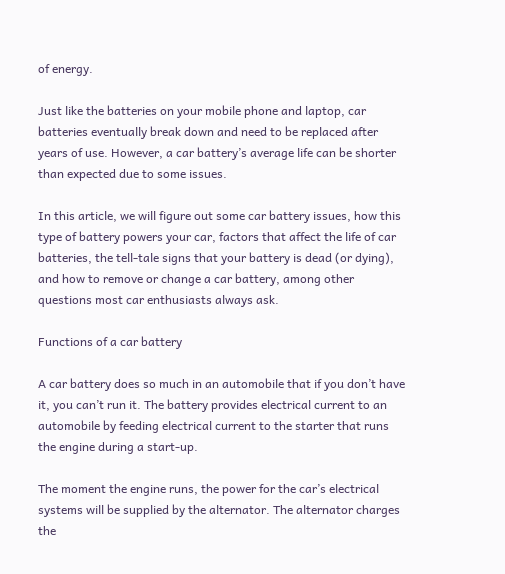of energy.

Just like the batteries on your mobile phone and laptop, car batteries eventually break down and need to be replaced after years of use. However, a car battery’s average life can be shorter than expected due to some issues.

In this article, we will figure out some car battery issues, how this type of battery powers your car, factors that affect the life of car batteries, the tell-tale signs that your battery is dead (or dying), and how to remove or change a car battery, among other questions most car enthusiasts always ask.

Functions of a car battery

A car battery does so much in an automobile that if you don’t have it, you can’t run it. The battery provides electrical current to an automobile by feeding electrical current to the starter that runs the engine during a start-up.

The moment the engine runs, the power for the car’s electrical systems will be supplied by the alternator. The alternator charges the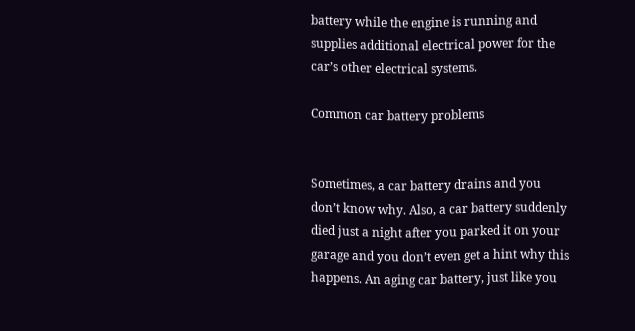battery while the engine is running and supplies additional electrical power for the car’s other electrical systems.

Common car battery problems


Sometimes, a car battery drains and you don’t know why. Also, a car battery suddenly died just a night after you parked it on your garage and you don’t even get a hint why this happens. An aging car battery, just like you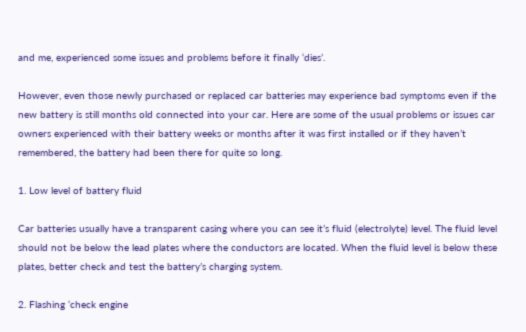and me, experienced some issues and problems before it finally ‘dies’.

However, even those newly purchased or replaced car batteries may experience bad symptoms even if the new battery is still months old connected into your car. Here are some of the usual problems or issues car owners experienced with their battery weeks or months after it was first installed or if they haven’t remembered, the battery had been there for quite so long.

1. Low level of battery fluid

Car batteries usually have a transparent casing where you can see it’s fluid (electrolyte) level. The fluid level should not be below the lead plates where the conductors are located. When the fluid level is below these plates, better check and test the battery’s charging system.

2. Flashing ‘check engine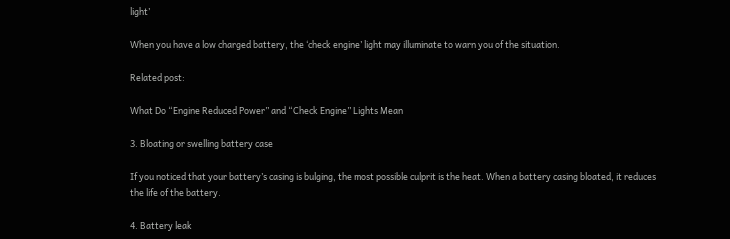light’

When you have a low charged battery, the ‘check engine’ light may illuminate to warn you of the situation.

Related post:

What Do “Engine Reduced Power” and “Check Engine” Lights Mean

3. Bloating or swelling battery case

If you noticed that your battery’s casing is bulging, the most possible culprit is the heat. When a battery casing bloated, it reduces the life of the battery.

4. Battery leak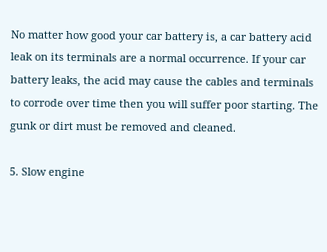No matter how good your car battery is, a car battery acid leak on its terminals are a normal occurrence. If your car battery leaks, the acid may cause the cables and terminals to corrode over time then you will suffer poor starting. The gunk or dirt must be removed and cleaned.

5. Slow engine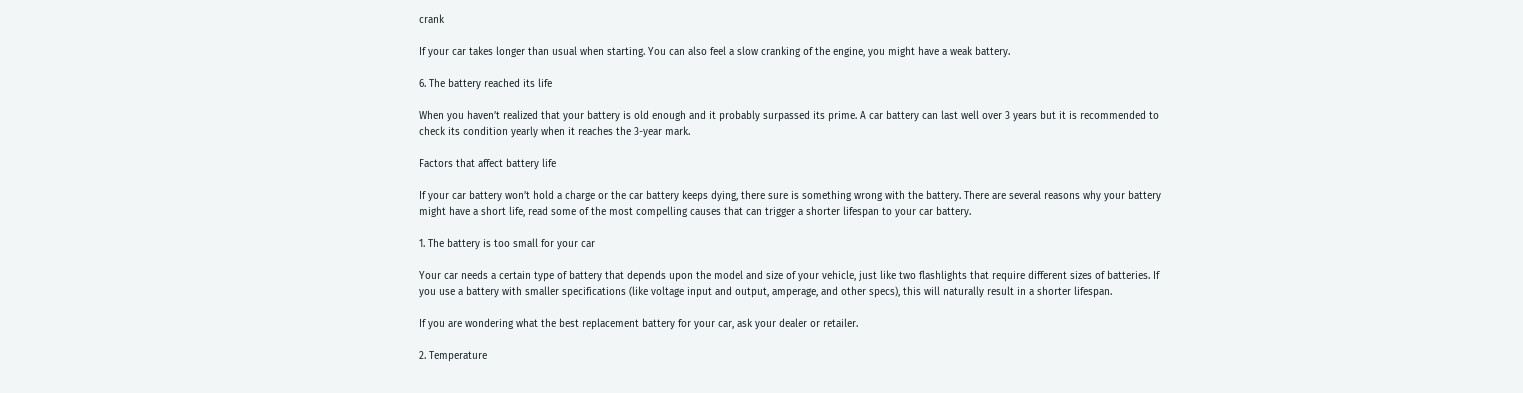crank

If your car takes longer than usual when starting. You can also feel a slow cranking of the engine, you might have a weak battery.

6. The battery reached its life

When you haven’t realized that your battery is old enough and it probably surpassed its prime. A car battery can last well over 3 years but it is recommended to check its condition yearly when it reaches the 3-year mark.

Factors that affect battery life

If your car battery won’t hold a charge or the car battery keeps dying, there sure is something wrong with the battery. There are several reasons why your battery might have a short life, read some of the most compelling causes that can trigger a shorter lifespan to your car battery.

1. The battery is too small for your car

Your car needs a certain type of battery that depends upon the model and size of your vehicle, just like two flashlights that require different sizes of batteries. If you use a battery with smaller specifications (like voltage input and output, amperage, and other specs), this will naturally result in a shorter lifespan.

If you are wondering what the best replacement battery for your car, ask your dealer or retailer.

2. Temperature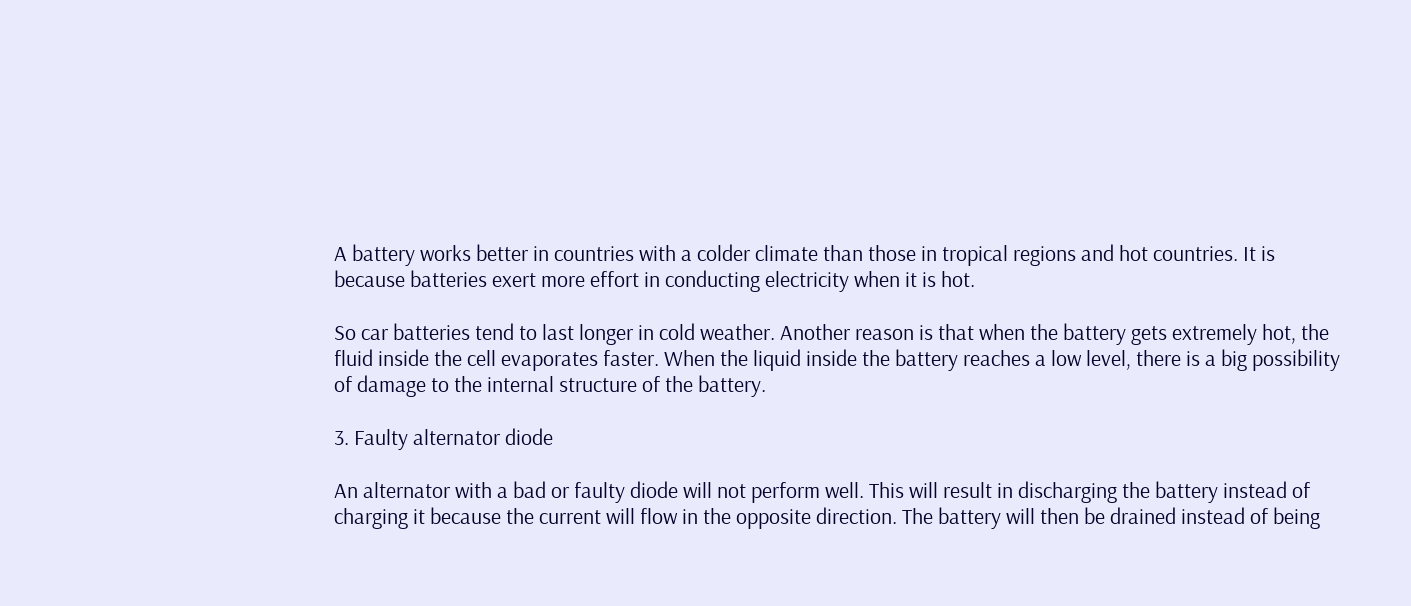A battery works better in countries with a colder climate than those in tropical regions and hot countries. It is because batteries exert more effort in conducting electricity when it is hot.

So car batteries tend to last longer in cold weather. Another reason is that when the battery gets extremely hot, the fluid inside the cell evaporates faster. When the liquid inside the battery reaches a low level, there is a big possibility of damage to the internal structure of the battery.

3. Faulty alternator diode

An alternator with a bad or faulty diode will not perform well. This will result in discharging the battery instead of charging it because the current will flow in the opposite direction. The battery will then be drained instead of being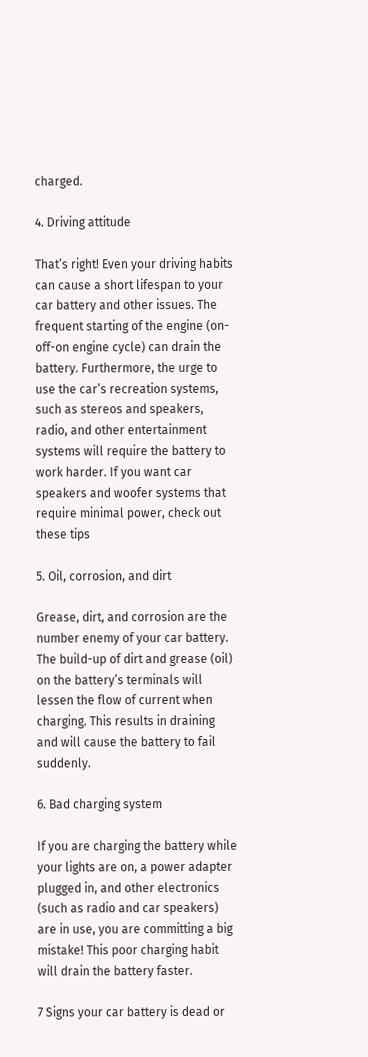charged.

4. Driving attitude

That’s right! Even your driving habits can cause a short lifespan to your car battery and other issues. The frequent starting of the engine (on-off-on engine cycle) can drain the battery. Furthermore, the urge to use the car’s recreation systems, such as stereos and speakers, radio, and other entertainment systems will require the battery to work harder. If you want car speakers and woofer systems that require minimal power, check out these tips

5. Oil, corrosion, and dirt

Grease, dirt, and corrosion are the number enemy of your car battery. The build-up of dirt and grease (oil) on the battery’s terminals will lessen the flow of current when charging. This results in draining and will cause the battery to fail suddenly.

6. Bad charging system

If you are charging the battery while your lights are on, a power adapter plugged in, and other electronics (such as radio and car speakers) are in use, you are committing a big mistake! This poor charging habit will drain the battery faster.

7 Signs your car battery is dead or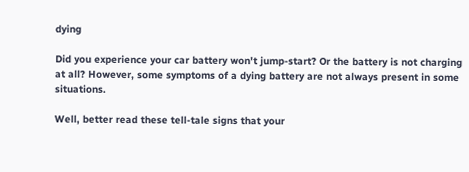dying

Did you experience your car battery won't jump-start? Or the battery is not charging at all? However, some symptoms of a dying battery are not always present in some situations.

Well, better read these tell-tale signs that your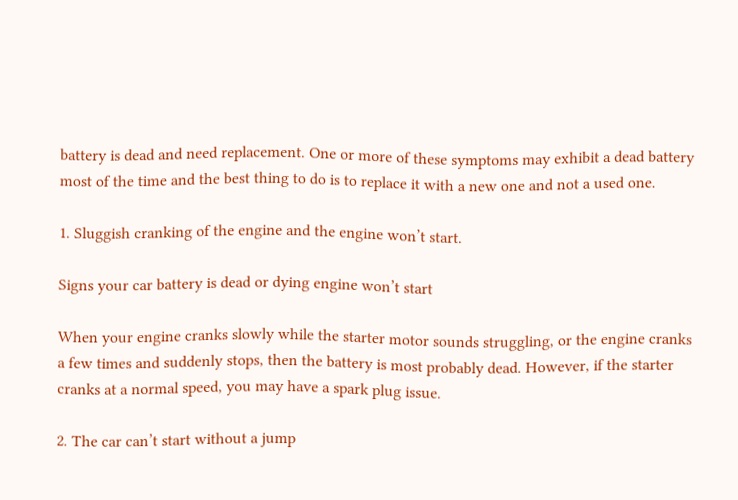battery is dead and need replacement. One or more of these symptoms may exhibit a dead battery most of the time and the best thing to do is to replace it with a new one and not a used one.

1. Sluggish cranking of the engine and the engine won’t start.

Signs your car battery is dead or dying engine won’t start

When your engine cranks slowly while the starter motor sounds struggling, or the engine cranks a few times and suddenly stops, then the battery is most probably dead. However, if the starter cranks at a normal speed, you may have a spark plug issue.

2. The car can’t start without a jump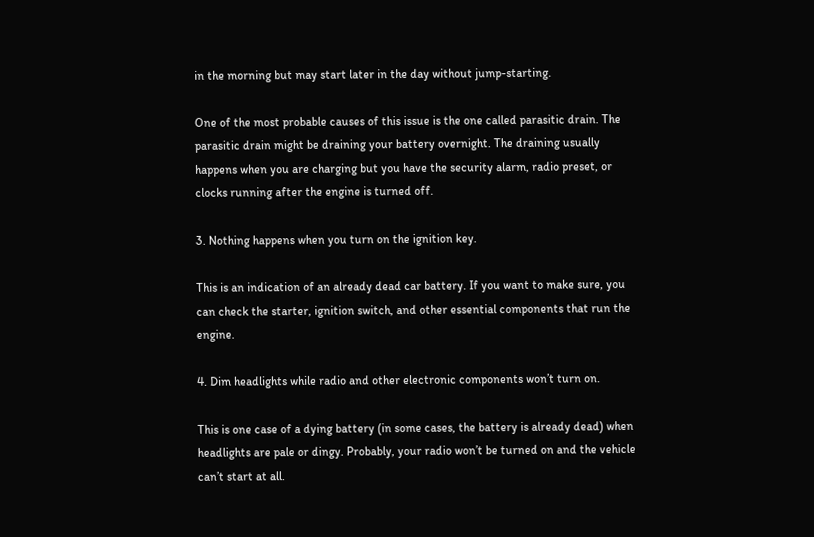in the morning but may start later in the day without jump-starting.

One of the most probable causes of this issue is the one called parasitic drain. The parasitic drain might be draining your battery overnight. The draining usually happens when you are charging but you have the security alarm, radio preset, or clocks running after the engine is turned off.

3. Nothing happens when you turn on the ignition key.

This is an indication of an already dead car battery. If you want to make sure, you can check the starter, ignition switch, and other essential components that run the engine.

4. Dim headlights while radio and other electronic components won’t turn on.

This is one case of a dying battery (in some cases, the battery is already dead) when headlights are pale or dingy. Probably, your radio won’t be turned on and the vehicle can’t start at all.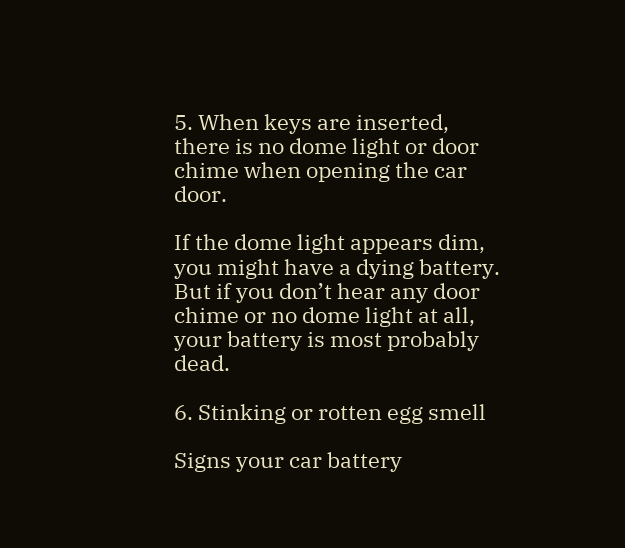5. When keys are inserted, there is no dome light or door chime when opening the car door.

If the dome light appears dim, you might have a dying battery. But if you don’t hear any door chime or no dome light at all, your battery is most probably dead.

6. Stinking or rotten egg smell

Signs your car battery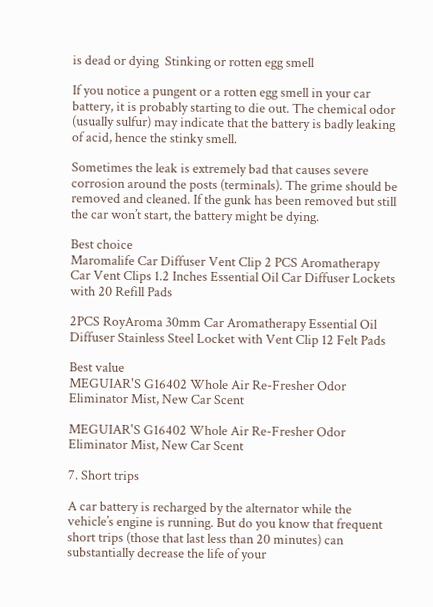is dead or dying  Stinking or rotten egg smell

If you notice a pungent or a rotten egg smell in your car battery, it is probably starting to die out. The chemical odor (usually sulfur) may indicate that the battery is badly leaking of acid, hence the stinky smell.

Sometimes the leak is extremely bad that causes severe corrosion around the posts (terminals). The grime should be removed and cleaned. If the gunk has been removed but still the car won’t start, the battery might be dying.

Best choice
Maromalife Car Diffuser Vent Clip 2 PCS Aromatherapy Car Vent Clips 1.2 Inches Essential Oil Car Diffuser Lockets with 20 Refill Pads

2PCS RoyAroma 30mm Car Aromatherapy Essential Oil Diffuser Stainless Steel Locket with Vent Clip 12 Felt Pads

Best value
MEGUIAR'S G16402 Whole Air Re-Fresher Odor Eliminator Mist, New Car Scent

MEGUIAR'S G16402 Whole Air Re-Fresher Odor Eliminator Mist, New Car Scent

7. Short trips

A car battery is recharged by the alternator while the vehicle’s engine is running. But do you know that frequent short trips (those that last less than 20 minutes) can substantially decrease the life of your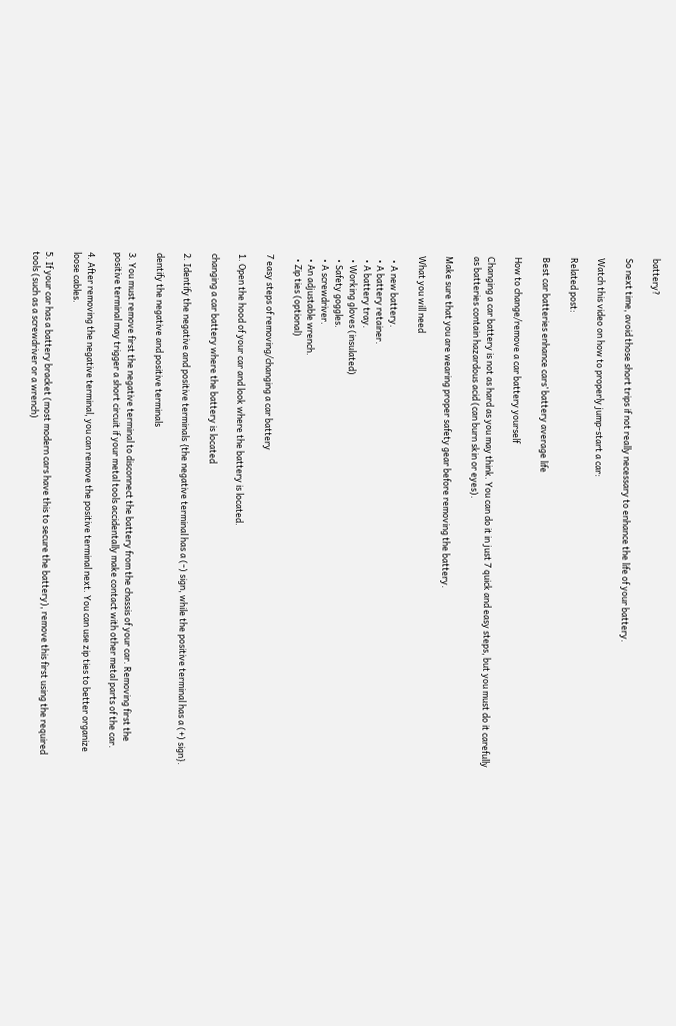battery?

So next time, avoid those short trips if not really necessary to enhance the life of your battery.

Watch this video on how to properly jump-start a car:

Related post:

Best car batteries enhance cars’ battery average life

How to change/remove a car battery yourself

Changing a car battery is not as hard as you may think. You can do it in just 7 quick and easy steps, but you must do it carefully as batteries contain hazardous acid (can burn skin or eyes).

Make sure that you are wearing proper safety gear before removing the battery.

What you will need

  • A new battery.
  • A battery retainer.
  • A battery tray.
  • Working gloves (insulated)
  • Safety goggles.
  • A screwdriver.
  • An adjustable wrench.
  • Zip ties (optional)

7 easy steps of removing/changing a car battery

1. Open the hood of your car and look where the battery is located.

changing a car battery where the battery is located

2. Identify the negative and positive terminals {the negative terminal has a (-) sign, while the positive terminal has a (+) sign}.

dentify the negative and positive terminals

3. You must remove first the negative terminal to disconnect the battery from the chassis of your car. Removing first the positive terminal may trigger a short circuit if your metal tools accidentally make contact with other metal parts of the car.

4. After removing the negative terminal, you can remove the positive terminal next. You can use zip ties to better organize loose cables.

5. If your car has a battery bracket (most modern cars have this to secure the battery), remove this first using the required tools (such as a screwdriver or a wrench)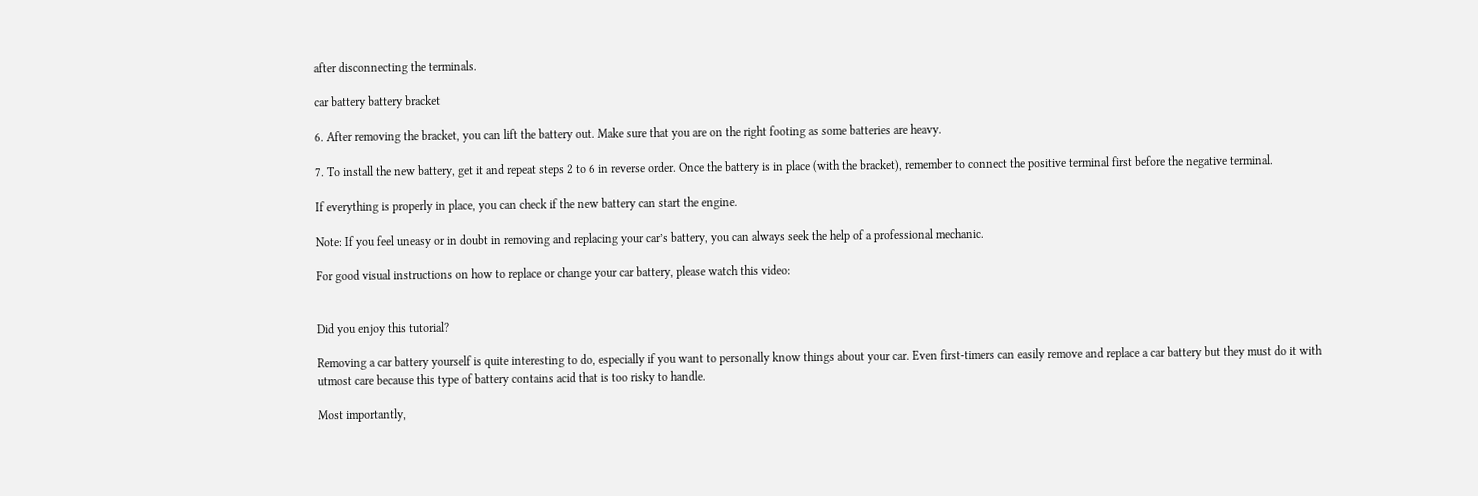after disconnecting the terminals.

car battery battery bracket

6. After removing the bracket, you can lift the battery out. Make sure that you are on the right footing as some batteries are heavy.

7. To install the new battery, get it and repeat steps 2 to 6 in reverse order. Once the battery is in place (with the bracket), remember to connect the positive terminal first before the negative terminal.

If everything is properly in place, you can check if the new battery can start the engine.

Note: If you feel uneasy or in doubt in removing and replacing your car’s battery, you can always seek the help of a professional mechanic.

For good visual instructions on how to replace or change your car battery, please watch this video:


Did you enjoy this tutorial?

Removing a car battery yourself is quite interesting to do, especially if you want to personally know things about your car. Even first-timers can easily remove and replace a car battery but they must do it with utmost care because this type of battery contains acid that is too risky to handle.

Most importantly,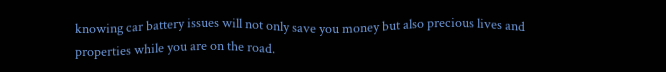knowing car battery issues will not only save you money but also precious lives and properties while you are on the road.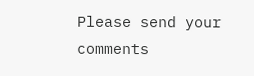Please send your comments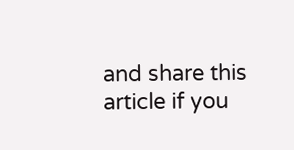and share this article if you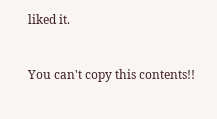liked it.


You can't copy this contents!!